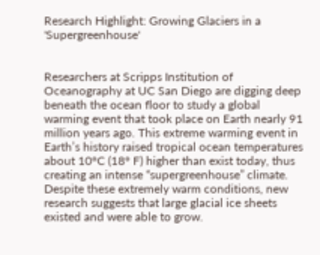Research Highlight: Growing Glaciers in a 'Supergreenhouse'


Researchers at Scripps Institution of Oceanography at UC San Diego are digging deep beneath the ocean floor to study a global warming event that took place on Earth nearly 91 million years ago. This extreme warming event in Earth’s history raised tropical ocean temperatures about 10°C (18° F) higher than exist today, thus creating an intense “supergreenhouse” climate. Despite these extremely warm conditions, new research suggests that large glacial ice sheets existed and were able to grow.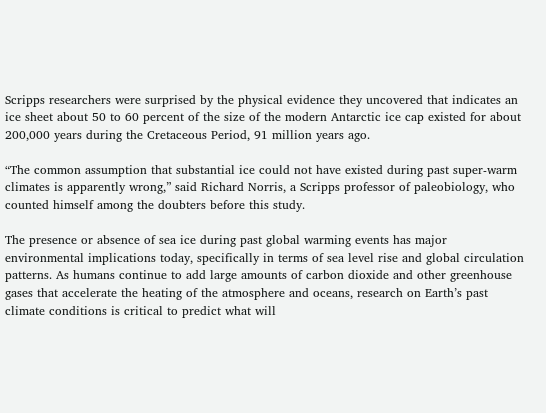Scripps researchers were surprised by the physical evidence they uncovered that indicates an ice sheet about 50 to 60 percent of the size of the modern Antarctic ice cap existed for about 200,000 years during the Cretaceous Period, 91 million years ago.

“The common assumption that substantial ice could not have existed during past super-warm climates is apparently wrong,” said Richard Norris, a Scripps professor of paleobiology, who counted himself among the doubters before this study.

The presence or absence of sea ice during past global warming events has major environmental implications today, specifically in terms of sea level rise and global circulation patterns. As humans continue to add large amounts of carbon dioxide and other greenhouse gases that accelerate the heating of the atmosphere and oceans, research on Earth’s past climate conditions is critical to predict what will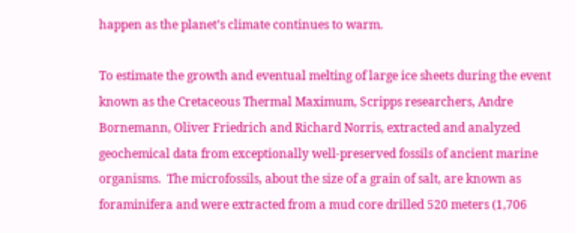happen as the planet’s climate continues to warm.

To estimate the growth and eventual melting of large ice sheets during the event known as the Cretaceous Thermal Maximum, Scripps researchers, Andre Bornemann, Oliver Friedrich and Richard Norris, extracted and analyzed geochemical data from exceptionally well-preserved fossils of ancient marine organisms.  The microfossils, about the size of a grain of salt, are known as foraminifera and were extracted from a mud core drilled 520 meters (1,706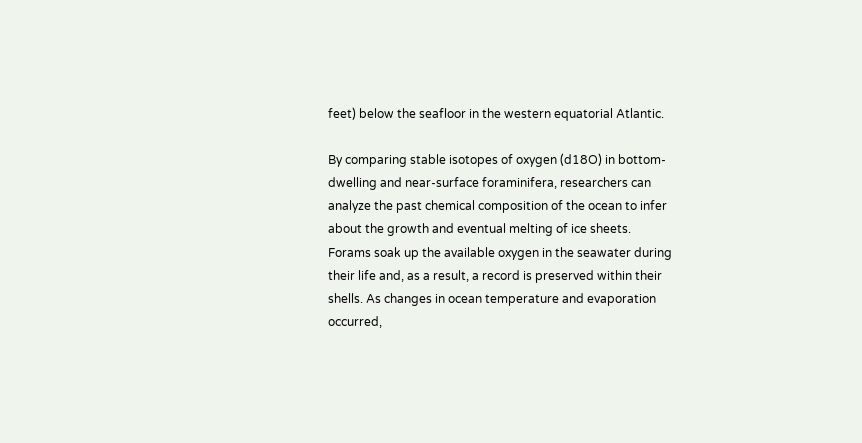feet) below the seafloor in the western equatorial Atlantic.

By comparing stable isotopes of oxygen (d18O) in bottom-dwelling and near-surface foraminifera, researchers can analyze the past chemical composition of the ocean to infer about the growth and eventual melting of ice sheets. Forams soak up the available oxygen in the seawater during their life and, as a result, a record is preserved within their shells. As changes in ocean temperature and evaporation occurred,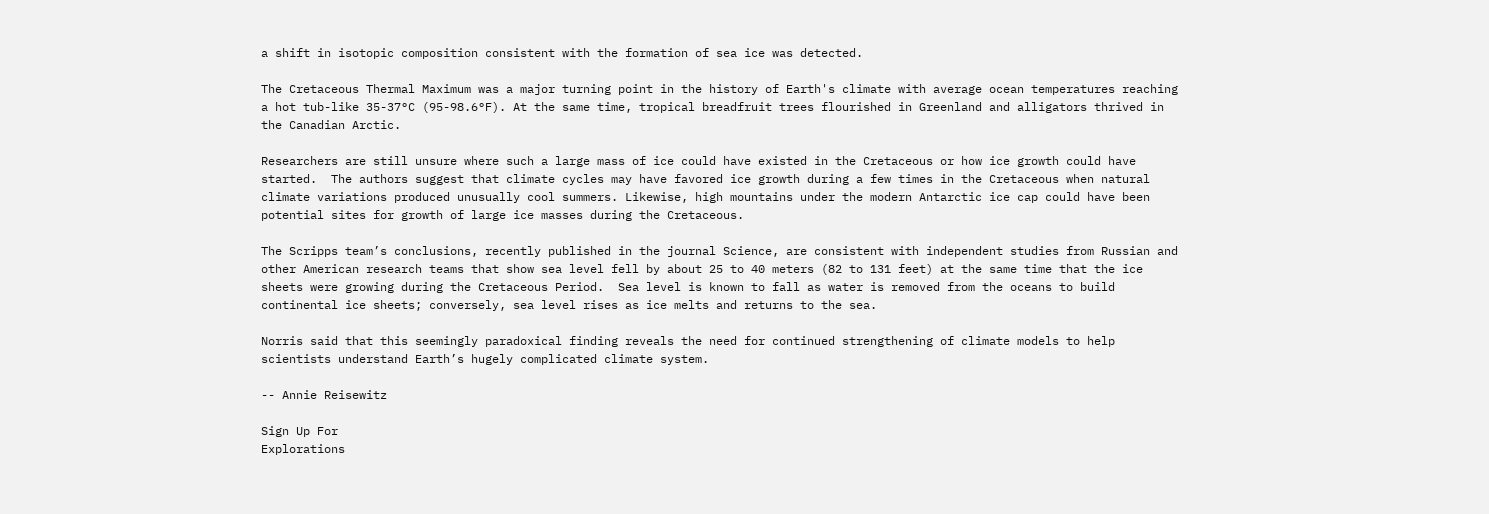a shift in isotopic composition consistent with the formation of sea ice was detected.

The Cretaceous Thermal Maximum was a major turning point in the history of Earth's climate with average ocean temperatures reaching a hot tub-like 35-37°C (95-98.6°F). At the same time, tropical breadfruit trees flourished in Greenland and alligators thrived in the Canadian Arctic.

Researchers are still unsure where such a large mass of ice could have existed in the Cretaceous or how ice growth could have started.  The authors suggest that climate cycles may have favored ice growth during a few times in the Cretaceous when natural climate variations produced unusually cool summers. Likewise, high mountains under the modern Antarctic ice cap could have been potential sites for growth of large ice masses during the Cretaceous.

The Scripps team’s conclusions, recently published in the journal Science, are consistent with independent studies from Russian and other American research teams that show sea level fell by about 25 to 40 meters (82 to 131 feet) at the same time that the ice sheets were growing during the Cretaceous Period.  Sea level is known to fall as water is removed from the oceans to build continental ice sheets; conversely, sea level rises as ice melts and returns to the sea.

Norris said that this seemingly paradoxical finding reveals the need for continued strengthening of climate models to help scientists understand Earth’s hugely complicated climate system.

-- Annie Reisewitz

Sign Up For
Explorations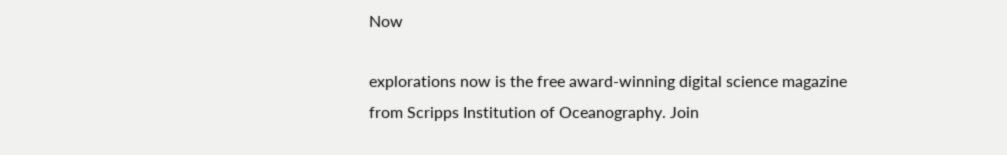Now

explorations now is the free award-winning digital science magazine from Scripps Institution of Oceanography. Join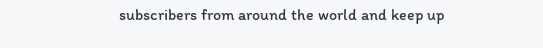subscribers from around the world and keep up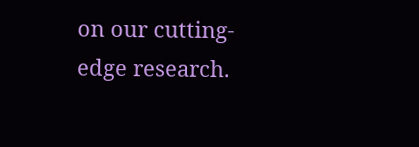on our cutting-edge research.